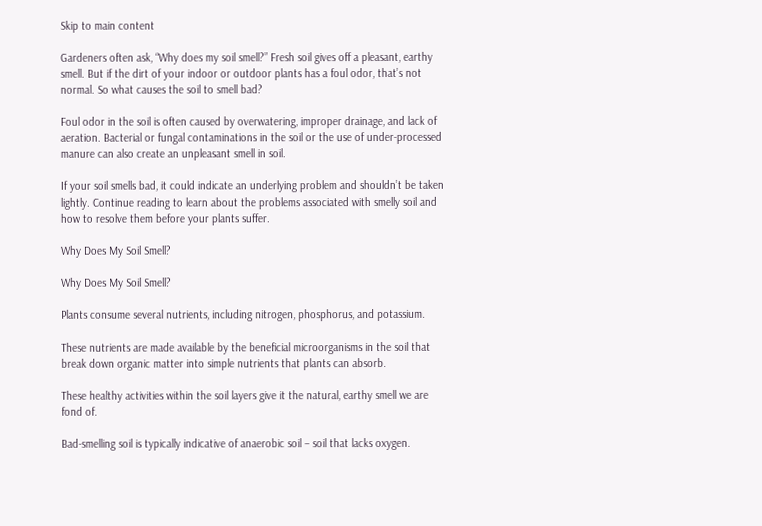Skip to main content

Gardeners often ask, “Why does my soil smell?” Fresh soil gives off a pleasant, earthy smell. But if the dirt of your indoor or outdoor plants has a foul odor, that’s not normal. So what causes the soil to smell bad?

Foul odor in the soil is often caused by overwatering, improper drainage, and lack of aeration. Bacterial or fungal contaminations in the soil or the use of under-processed manure can also create an unpleasant smell in soil.

If your soil smells bad, it could indicate an underlying problem and shouldn’t be taken lightly. Continue reading to learn about the problems associated with smelly soil and how to resolve them before your plants suffer.

Why Does My Soil Smell?

Why Does My Soil Smell?

Plants consume several nutrients, including nitrogen, phosphorus, and potassium.

These nutrients are made available by the beneficial microorganisms in the soil that break down organic matter into simple nutrients that plants can absorb.

These healthy activities within the soil layers give it the natural, earthy smell we are fond of.

Bad-smelling soil is typically indicative of anaerobic soil – soil that lacks oxygen.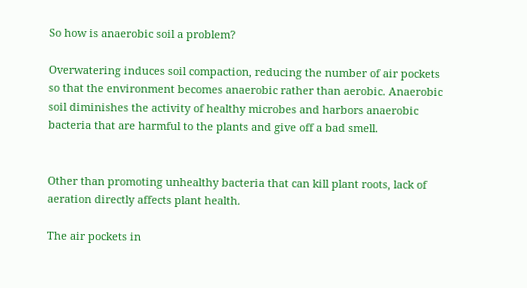So how is anaerobic soil a problem?

Overwatering induces soil compaction, reducing the number of air pockets so that the environment becomes anaerobic rather than aerobic. Anaerobic soil diminishes the activity of healthy microbes and harbors anaerobic bacteria that are harmful to the plants and give off a bad smell.


Other than promoting unhealthy bacteria that can kill plant roots, lack of aeration directly affects plant health.

The air pockets in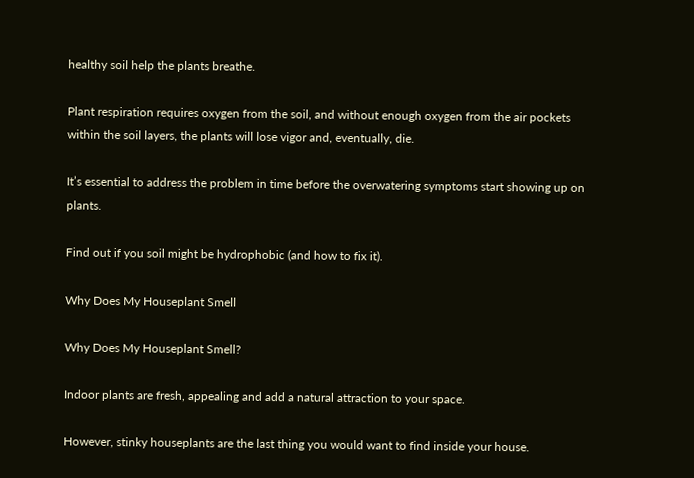healthy soil help the plants breathe.

Plant respiration requires oxygen from the soil, and without enough oxygen from the air pockets within the soil layers, the plants will lose vigor and, eventually, die.

It’s essential to address the problem in time before the overwatering symptoms start showing up on plants.

Find out if you soil might be hydrophobic (and how to fix it).

Why Does My Houseplant Smell

Why Does My Houseplant Smell?

Indoor plants are fresh, appealing and add a natural attraction to your space.

However, stinky houseplants are the last thing you would want to find inside your house.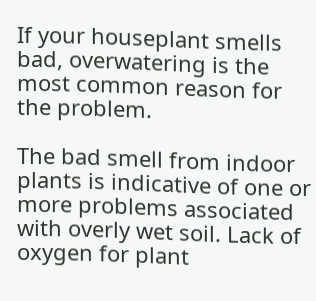If your houseplant smells bad, overwatering is the most common reason for the problem.

The bad smell from indoor plants is indicative of one or more problems associated with overly wet soil. Lack of oxygen for plant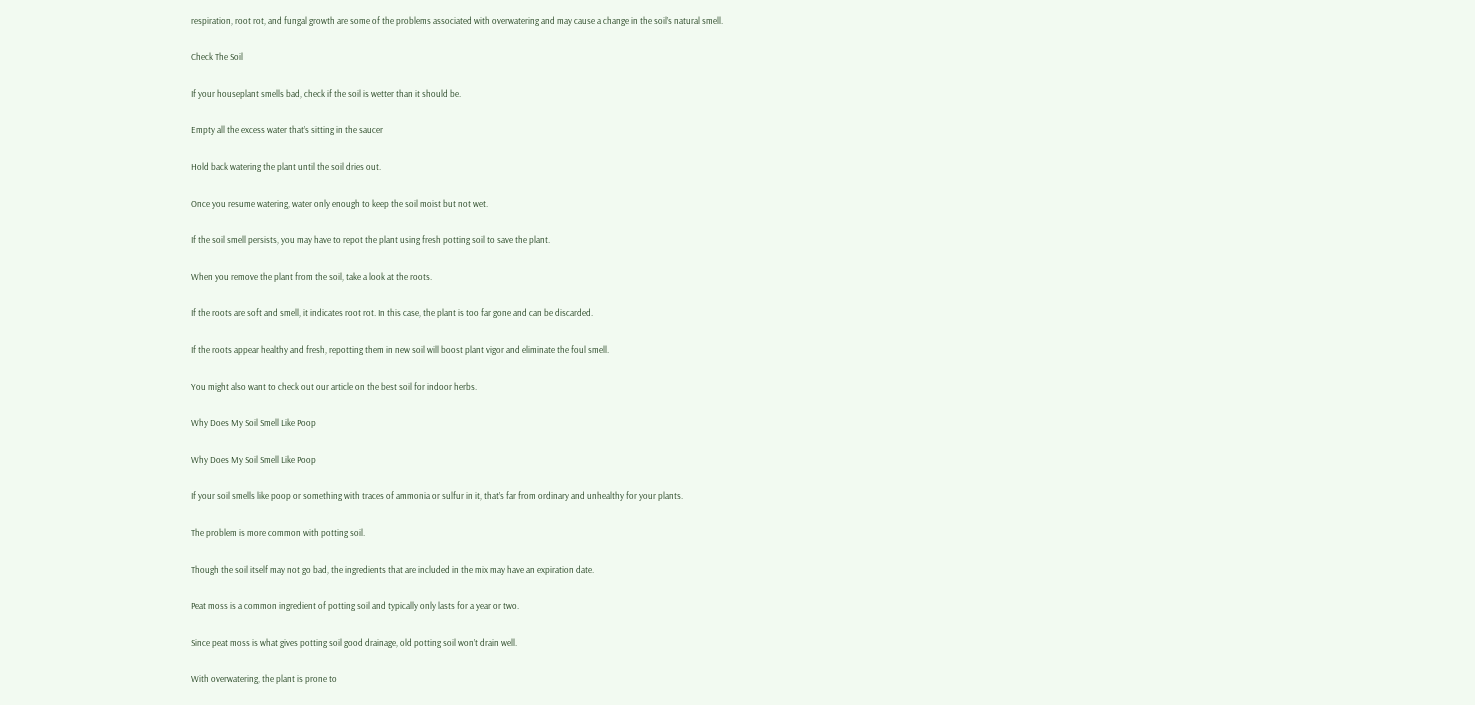respiration, root rot, and fungal growth are some of the problems associated with overwatering and may cause a change in the soil’s natural smell.

Check The Soil

If your houseplant smells bad, check if the soil is wetter than it should be.

Empty all the excess water that’s sitting in the saucer

Hold back watering the plant until the soil dries out.

Once you resume watering, water only enough to keep the soil moist but not wet.

If the soil smell persists, you may have to repot the plant using fresh potting soil to save the plant.

When you remove the plant from the soil, take a look at the roots.

If the roots are soft and smell, it indicates root rot. In this case, the plant is too far gone and can be discarded.

If the roots appear healthy and fresh, repotting them in new soil will boost plant vigor and eliminate the foul smell.

You might also want to check out our article on the best soil for indoor herbs.

Why Does My Soil Smell Like Poop

Why Does My Soil Smell Like Poop

If your soil smells like poop or something with traces of ammonia or sulfur in it, that’s far from ordinary and unhealthy for your plants.

The problem is more common with potting soil.

Though the soil itself may not go bad, the ingredients that are included in the mix may have an expiration date.

Peat moss is a common ingredient of potting soil and typically only lasts for a year or two.

Since peat moss is what gives potting soil good drainage, old potting soil won’t drain well.

With overwatering, the plant is prone to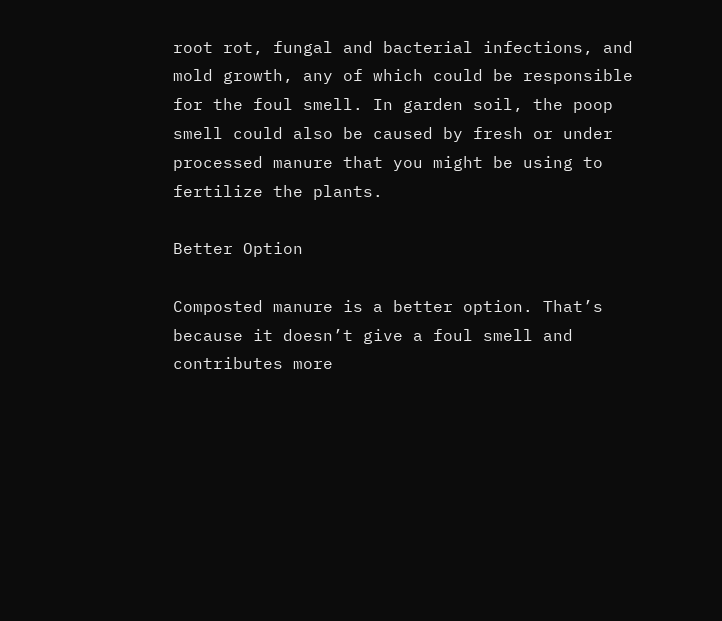root rot, fungal and bacterial infections, and mold growth, any of which could be responsible for the foul smell. In garden soil, the poop smell could also be caused by fresh or under processed manure that you might be using to fertilize the plants.

Better Option

Composted manure is a better option. That’s because it doesn’t give a foul smell and contributes more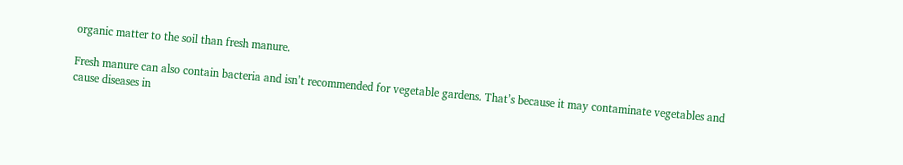organic matter to the soil than fresh manure.

Fresh manure can also contain bacteria and isn’t recommended for vegetable gardens. That’s because it may contaminate vegetables and cause diseases in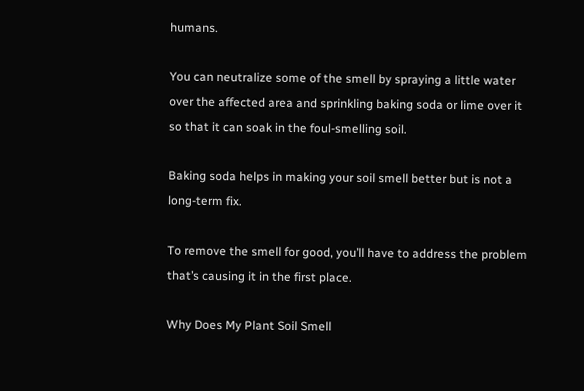humans.

You can neutralize some of the smell by spraying a little water over the affected area and sprinkling baking soda or lime over it so that it can soak in the foul-smelling soil.

Baking soda helps in making your soil smell better but is not a long-term fix.

To remove the smell for good, you’ll have to address the problem that’s causing it in the first place.

Why Does My Plant Soil Smell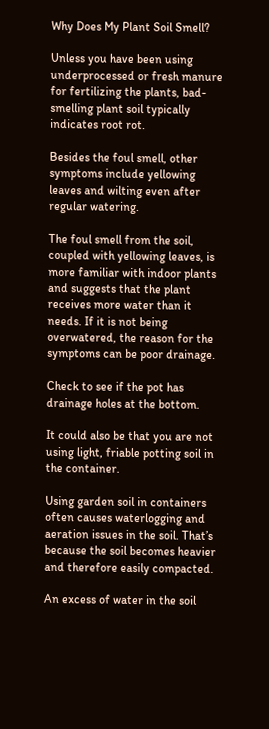Why Does My Plant Soil Smell?

Unless you have been using underprocessed or fresh manure for fertilizing the plants, bad-smelling plant soil typically indicates root rot.

Besides the foul smell, other symptoms include yellowing leaves and wilting even after regular watering.

The foul smell from the soil, coupled with yellowing leaves, is more familiar with indoor plants and suggests that the plant receives more water than it needs. If it is not being overwatered, the reason for the symptoms can be poor drainage.

Check to see if the pot has drainage holes at the bottom.

It could also be that you are not using light, friable potting soil in the container.

Using garden soil in containers often causes waterlogging and aeration issues in the soil. That’s because the soil becomes heavier and therefore easily compacted.

An excess of water in the soil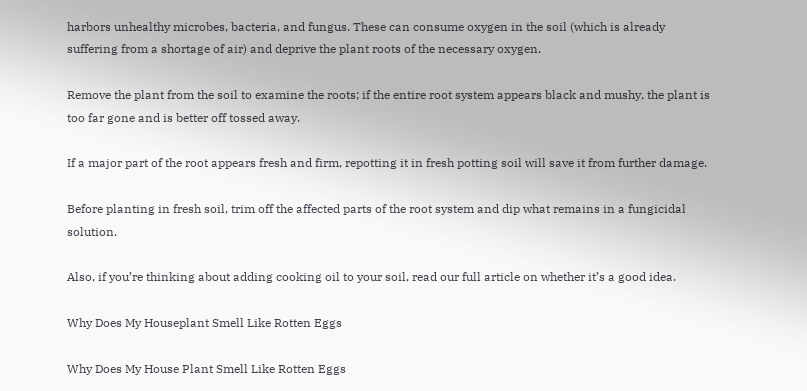harbors unhealthy microbes, bacteria, and fungus. These can consume oxygen in the soil (which is already suffering from a shortage of air) and deprive the plant roots of the necessary oxygen.

Remove the plant from the soil to examine the roots; if the entire root system appears black and mushy, the plant is too far gone and is better off tossed away.

If a major part of the root appears fresh and firm, repotting it in fresh potting soil will save it from further damage.

Before planting in fresh soil, trim off the affected parts of the root system and dip what remains in a fungicidal solution.

Also, if you’re thinking about adding cooking oil to your soil, read our full article on whether it’s a good idea.

Why Does My Houseplant Smell Like Rotten Eggs

Why Does My House Plant Smell Like Rotten Eggs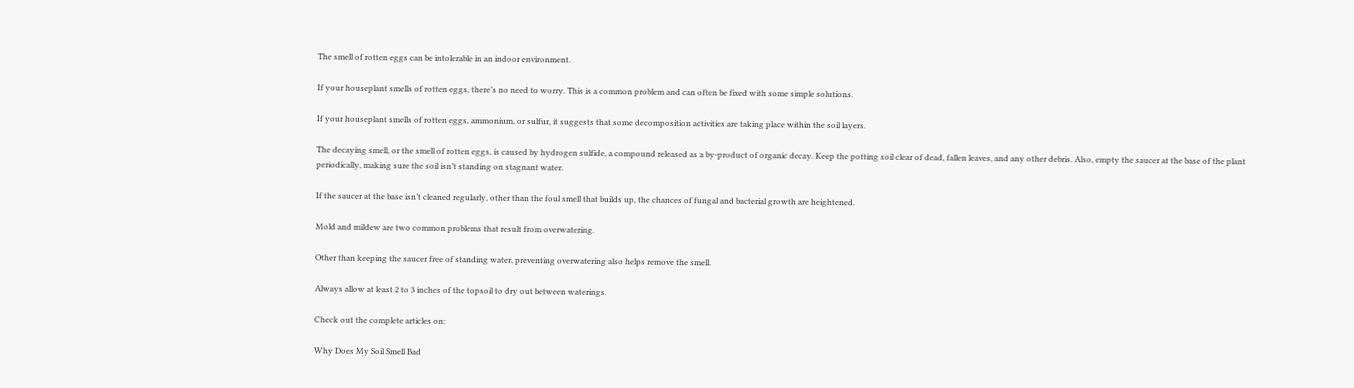The smell of rotten eggs can be intolerable in an indoor environment.

If your houseplant smells of rotten eggs, there’s no need to worry. This is a common problem and can often be fixed with some simple solutions.

If your houseplant smells of rotten eggs, ammonium, or sulfur, it suggests that some decomposition activities are taking place within the soil layers.

The decaying smell, or the smell of rotten eggs, is caused by hydrogen sulfide, a compound released as a by-product of organic decay. Keep the potting soil clear of dead, fallen leaves, and any other debris. Also, empty the saucer at the base of the plant periodically, making sure the soil isn’t standing on stagnant water.

If the saucer at the base isn’t cleaned regularly, other than the foul smell that builds up, the chances of fungal and bacterial growth are heightened.

Mold and mildew are two common problems that result from overwatering.

Other than keeping the saucer free of standing water, preventing overwatering also helps remove the smell.

Always allow at least 2 to 3 inches of the topsoil to dry out between waterings.

Check out the complete articles on:

Why Does My Soil Smell Bad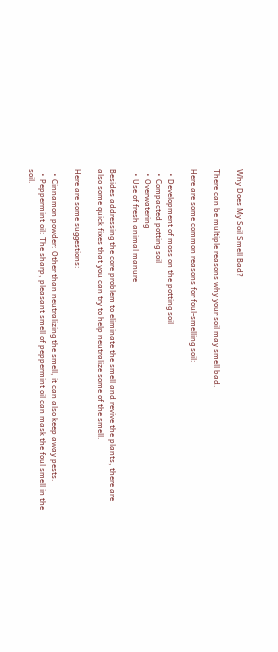Why Does My Soil Smell Bad?

There can be multiple reasons why your soil may smell bad.

Here are some common reasons for foul-smelling soil:

  • Development of moss on the potting soil
  • Compacted potting soil
  • Overwatering
  • Use of fresh animal manure

Besides addressing the core problem to eliminate the smell and revive the plants, there are also some quick fixes that you can try to help neutralize some of the smell.

Here are some suggestions:

  • Cinnamon powder: Other than neutralizing the smell, it can also keep away pests.
  • Peppermint oil: The sharp, pleasant smell of peppermint oil can mask the foul smell in the soil.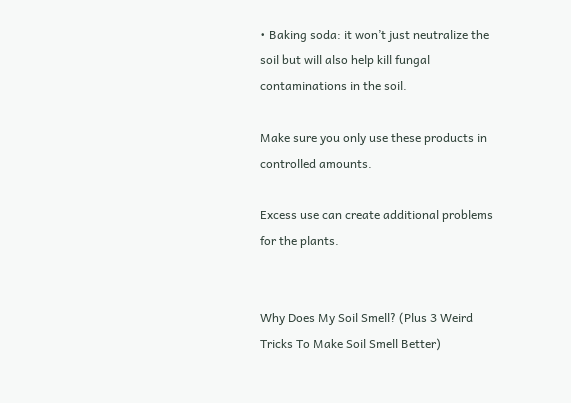• Baking soda: it won’t just neutralize the soil but will also help kill fungal contaminations in the soil.

Make sure you only use these products in controlled amounts.

Excess use can create additional problems for the plants.


Why Does My Soil Smell? (Plus 3 Weird Tricks To Make Soil Smell Better)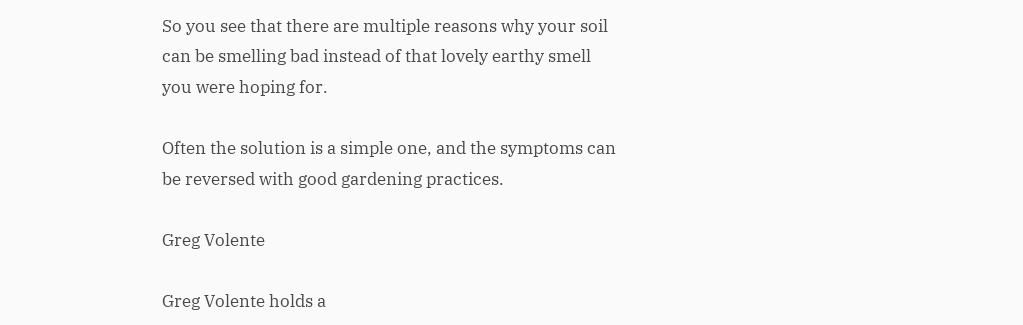So you see that there are multiple reasons why your soil can be smelling bad instead of that lovely earthy smell you were hoping for.

Often the solution is a simple one, and the symptoms can be reversed with good gardening practices.

Greg Volente

Greg Volente holds a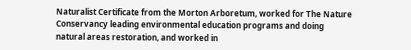Naturalist Certificate from the Morton Arboretum, worked for The Nature Conservancy leading environmental education programs and doing natural areas restoration, and worked in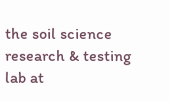the soil science research & testing lab at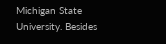Michigan State University. Besides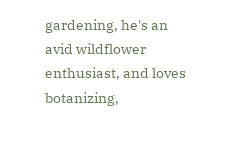gardening, he's an avid wildflower enthusiast, and loves botanizing,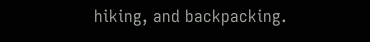hiking, and backpacking.